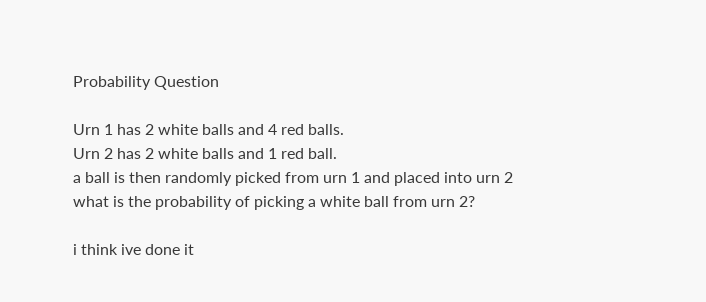Probability Question

Urn 1 has 2 white balls and 4 red balls.
Urn 2 has 2 white balls and 1 red ball.
a ball is then randomly picked from urn 1 and placed into urn 2
what is the probability of picking a white ball from urn 2?

i think ive done it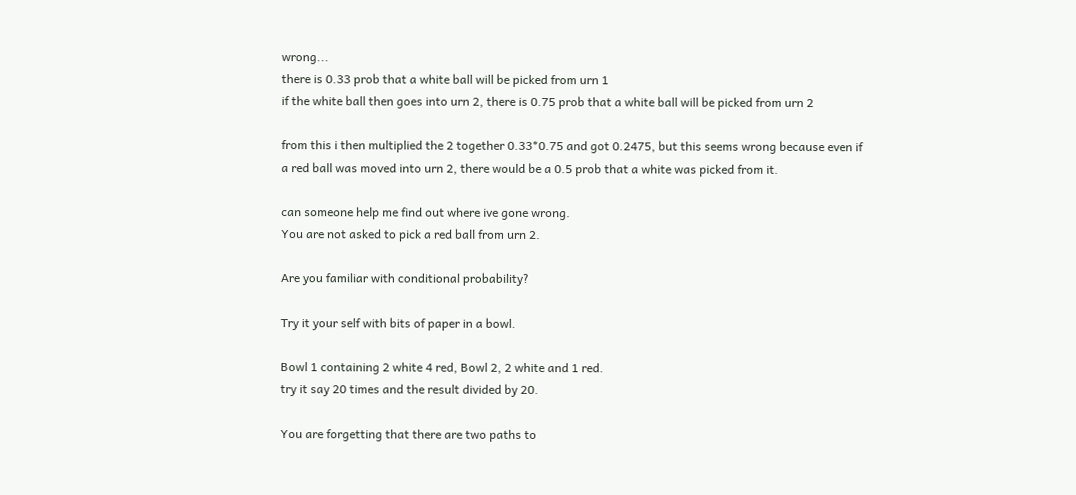wrong...
there is 0.33 prob that a white ball will be picked from urn 1
if the white ball then goes into urn 2, there is 0.75 prob that a white ball will be picked from urn 2

from this i then multiplied the 2 together 0.33*0.75 and got 0.2475, but this seems wrong because even if a red ball was moved into urn 2, there would be a 0.5 prob that a white was picked from it.

can someone help me find out where ive gone wrong.
You are not asked to pick a red ball from urn 2.

Are you familiar with conditional probability?

Try it your self with bits of paper in a bowl.

Bowl 1 containing 2 white 4 red, Bowl 2, 2 white and 1 red.
try it say 20 times and the result divided by 20.

You are forgetting that there are two paths to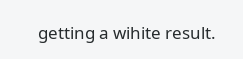getting a wihite result.